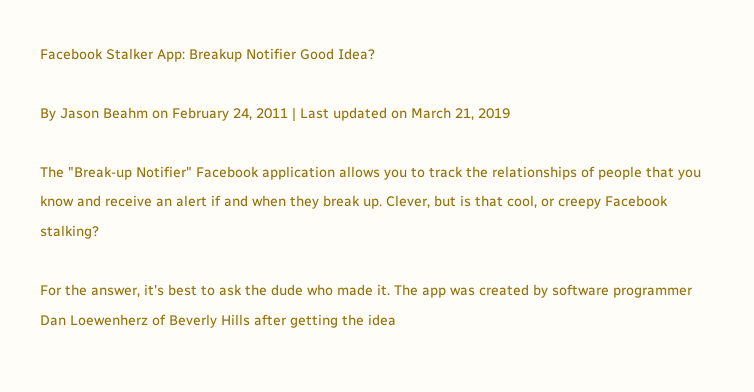Facebook Stalker App: Breakup Notifier Good Idea?

By Jason Beahm on February 24, 2011 | Last updated on March 21, 2019

The "Break-up Notifier" Facebook application allows you to track the relationships of people that you know and receive an alert if and when they break up. Clever, but is that cool, or creepy Facebook stalking?

For the answer, it's best to ask the dude who made it. The app was created by software programmer Dan Loewenherz of Beverly Hills after getting the idea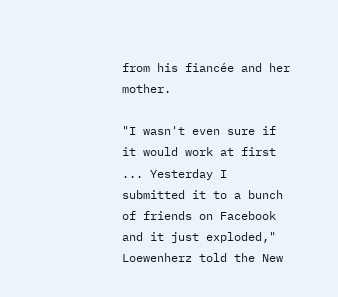from his fiancée and her mother.

"I wasn't even sure if it would work at first ... Yesterday I submitted it to a bunch of friends on Facebook and it just exploded," Loewenherz told the New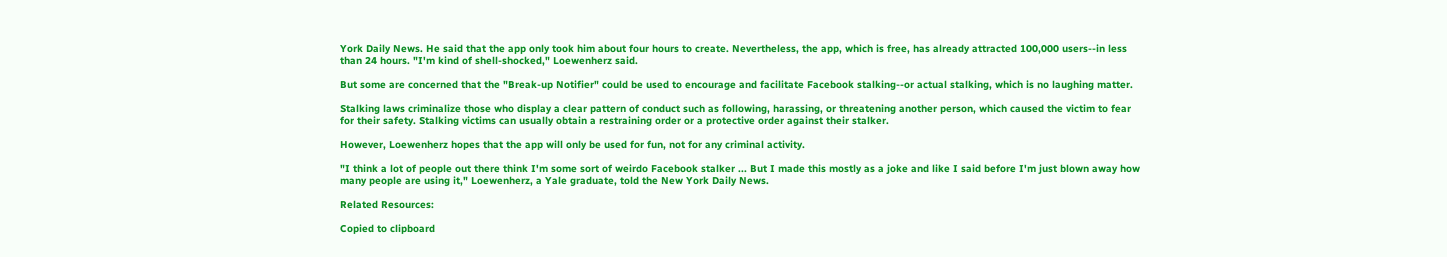York Daily News. He said that the app only took him about four hours to create. Nevertheless, the app, which is free, has already attracted 100,000 users--in less than 24 hours. "I'm kind of shell-shocked," Loewenherz said.

But some are concerned that the "Break-up Notifier" could be used to encourage and facilitate Facebook stalking--or actual stalking, which is no laughing matter.

Stalking laws criminalize those who display a clear pattern of conduct such as following, harassing, or threatening another person, which caused the victim to fear for their safety. Stalking victims can usually obtain a restraining order or a protective order against their stalker.

However, Loewenherz hopes that the app will only be used for fun, not for any criminal activity.

"I think a lot of people out there think I'm some sort of weirdo Facebook stalker ... But I made this mostly as a joke and like I said before I'm just blown away how many people are using it," Loewenherz, a Yale graduate, told the New York Daily News.

Related Resources:

Copied to clipboard